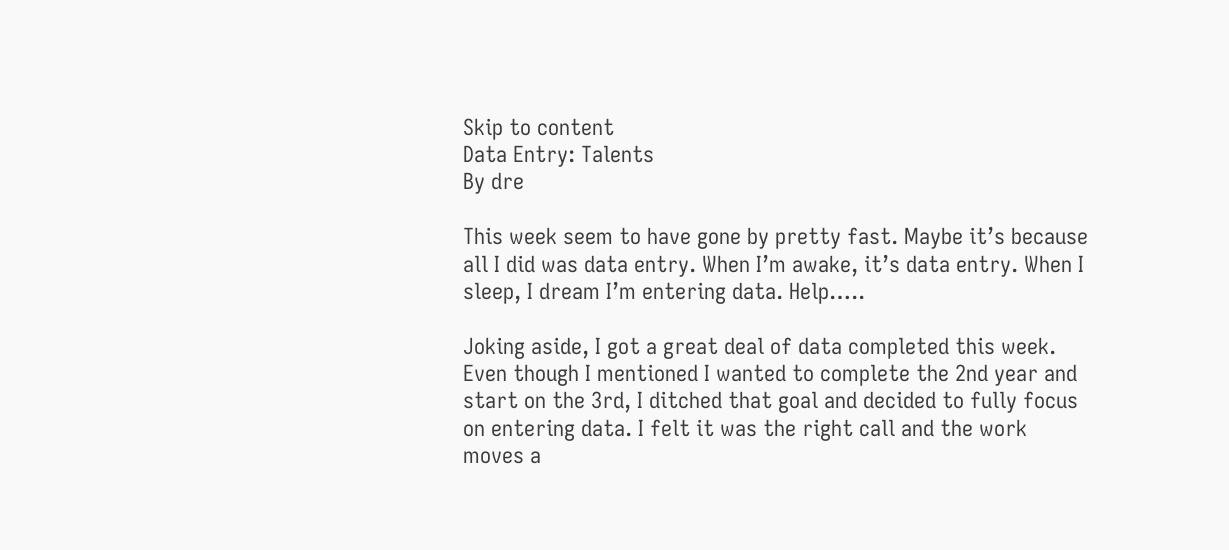Skip to content
Data Entry: Talents
By dre

This week seem to have gone by pretty fast. Maybe it’s because all I did was data entry. When I’m awake, it’s data entry. When I sleep, I dream I’m entering data. Help…..

Joking aside, I got a great deal of data completed this week. Even though I mentioned I wanted to complete the 2nd year and start on the 3rd, I ditched that goal and decided to fully focus on entering data. I felt it was the right call and the work moves a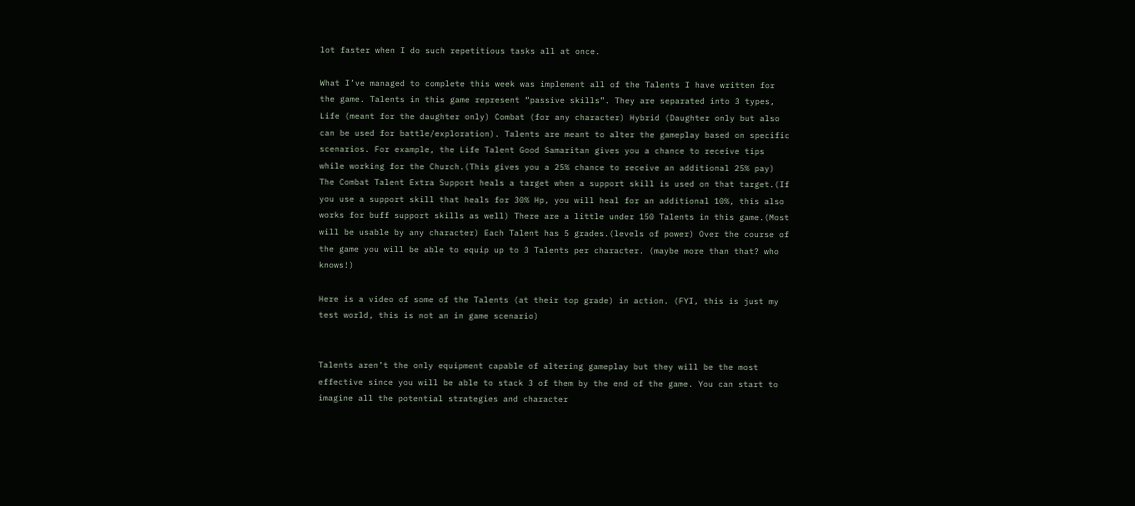lot faster when I do such repetitious tasks all at once.

What I’ve managed to complete this week was implement all of the Talents I have written for the game. Talents in this game represent “passive skills”. They are separated into 3 types, Life (meant for the daughter only) Combat (for any character) Hybrid (Daughter only but also can be used for battle/exploration). Talents are meant to alter the gameplay based on specific scenarios. For example, the Life Talent Good Samaritan gives you a chance to receive tips while working for the Church.(This gives you a 25% chance to receive an additional 25% pay) The Combat Talent Extra Support heals a target when a support skill is used on that target.(If you use a support skill that heals for 30% Hp, you will heal for an additional 10%, this also works for buff support skills as well) There are a little under 150 Talents in this game.(Most will be usable by any character) Each Talent has 5 grades.(levels of power) Over the course of the game you will be able to equip up to 3 Talents per character. (maybe more than that? who knows!)

Here is a video of some of the Talents (at their top grade) in action. (FYI, this is just my test world, this is not an in game scenario)


Talents aren’t the only equipment capable of altering gameplay but they will be the most effective since you will be able to stack 3 of them by the end of the game. You can start to imagine all the potential strategies and character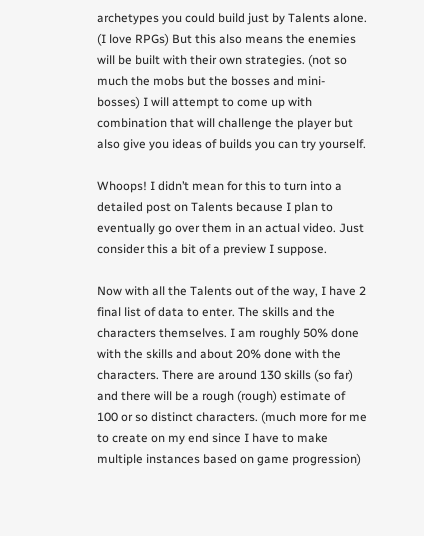archetypes you could build just by Talents alone. (I love RPGs) But this also means the enemies will be built with their own strategies. (not so much the mobs but the bosses and mini-bosses) I will attempt to come up with combination that will challenge the player but also give you ideas of builds you can try yourself.

Whoops! I didn’t mean for this to turn into a detailed post on Talents because I plan to eventually go over them in an actual video. Just consider this a bit of a preview I suppose.

Now with all the Talents out of the way, I have 2 final list of data to enter. The skills and the characters themselves. I am roughly 50% done with the skills and about 20% done with the characters. There are around 130 skills (so far) and there will be a rough (rough) estimate of 100 or so distinct characters. (much more for me to create on my end since I have to make multiple instances based on game progression)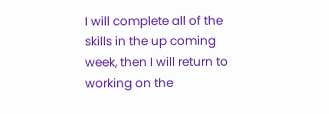I will complete all of the skills in the up coming week, then I will return to working on the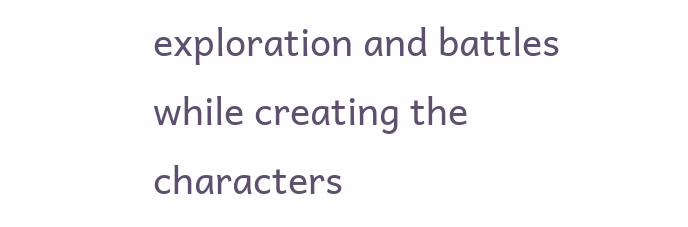exploration and battles while creating the characters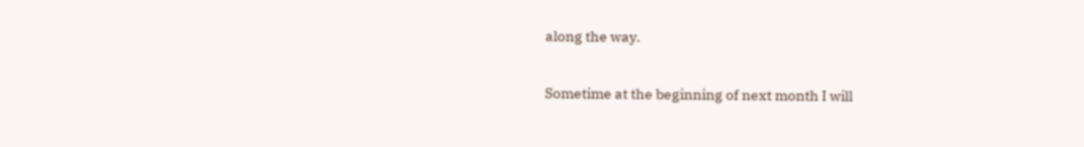along the way.

Sometime at the beginning of next month I will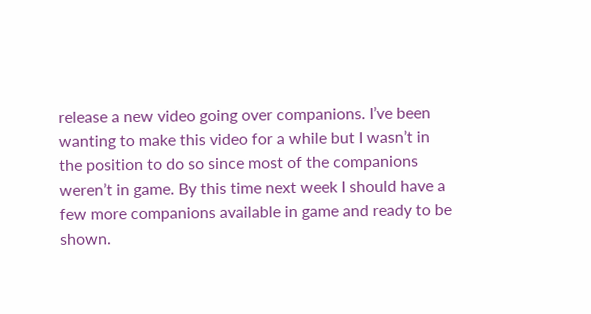release a new video going over companions. I’ve been wanting to make this video for a while but I wasn’t in the position to do so since most of the companions weren’t in game. By this time next week I should have a few more companions available in game and ready to be shown.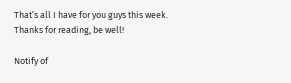That’s all I have for you guys this week. Thanks for reading, be well!

Notify of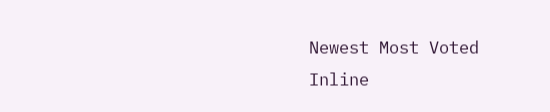Newest Most Voted
Inline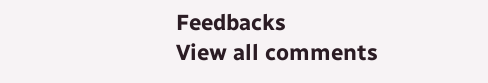Feedbacks
View all comments